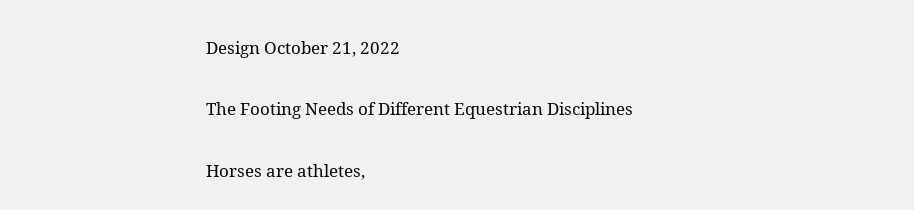Design October 21, 2022

The Footing Needs of Different Equestrian Disciplines

Horses are athletes,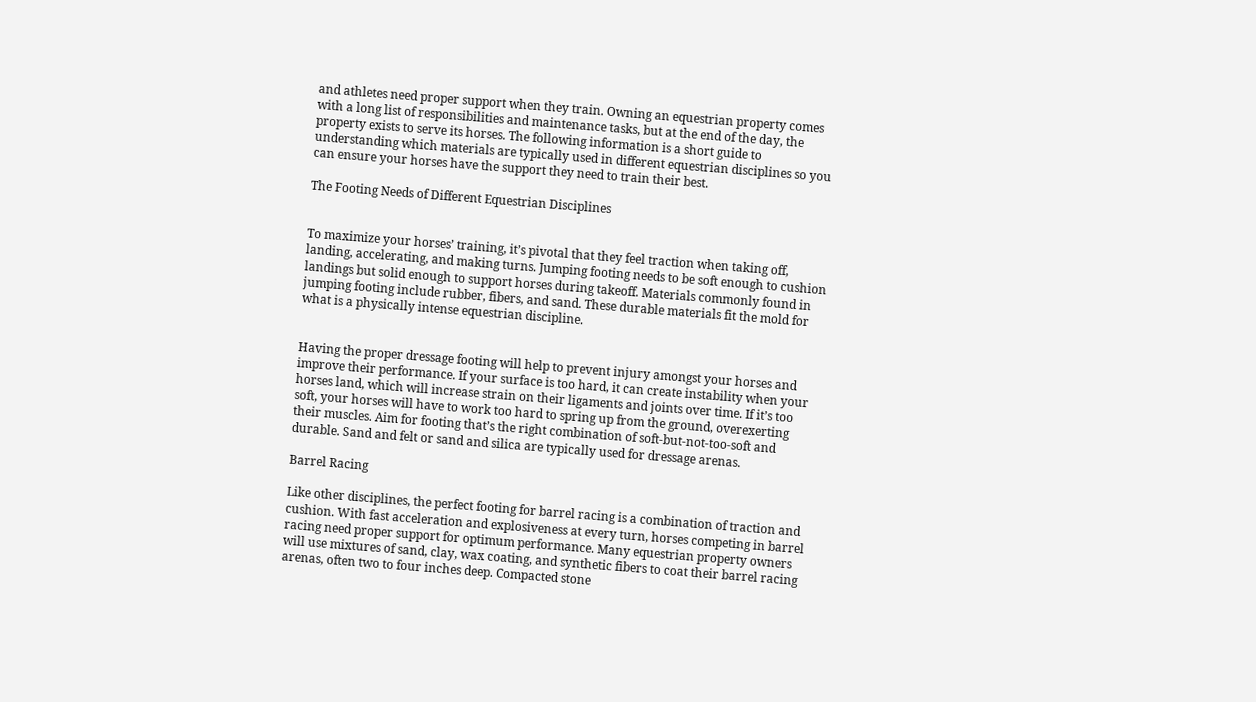and athletes need proper support when they train. Owning an equestrian property comes with a long list of responsibilities and maintenance tasks, but at the end of the day, the property exists to serve its horses. The following information is a short guide to understanding which materials are typically used in different equestrian disciplines so you can ensure your horses have the support they need to train their best.

The Footing Needs of Different Equestrian Disciplines


To maximize your horses’ training, it’s pivotal that they feel traction when taking off, landing, accelerating, and making turns. Jumping footing needs to be soft enough to cushion landings but solid enough to support horses during takeoff. Materials commonly found in jumping footing include rubber, fibers, and sand. These durable materials fit the mold for what is a physically intense equestrian discipline.


Having the proper dressage footing will help to prevent injury amongst your horses and improve their performance. If your surface is too hard, it can create instability when your horses land, which will increase strain on their ligaments and joints over time. If it’s too soft, your horses will have to work too hard to spring up from the ground, overexerting their muscles. Aim for footing that’s the right combination of soft-but-not-too-soft and durable. Sand and felt or sand and silica are typically used for dressage arenas.

Barrel Racing

Like other disciplines, the perfect footing for barrel racing is a combination of traction and cushion. With fast acceleration and explosiveness at every turn, horses competing in barrel racing need proper support for optimum performance. Many equestrian property owners will use mixtures of sand, clay, wax coating, and synthetic fibers to coat their barrel racing arenas, often two to four inches deep. Compacted stone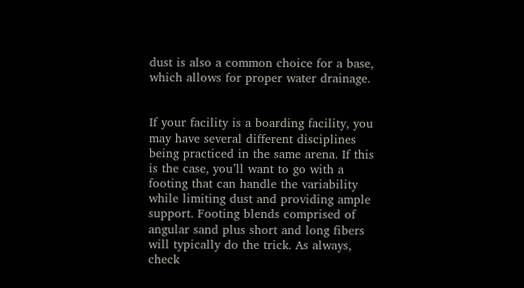dust is also a common choice for a base, which allows for proper water drainage.


If your facility is a boarding facility, you may have several different disciplines being practiced in the same arena. If this is the case, you’ll want to go with a footing that can handle the variability while limiting dust and providing ample support. Footing blends comprised of angular sand plus short and long fibers will typically do the trick. As always, check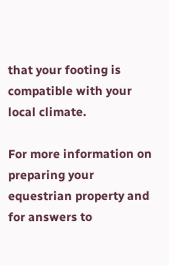that your footing is compatible with your local climate.

For more information on preparing your equestrian property and for answers to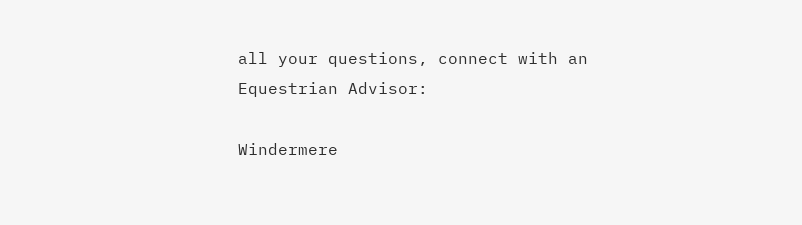all your questions, connect with an Equestrian Advisor:

Windermere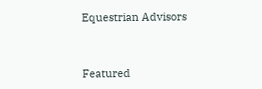Equestrian Advisors


Featured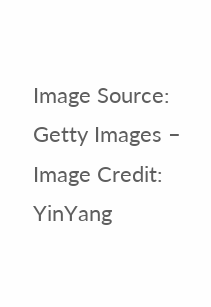Image Source: Getty Images – Image Credit: YinYang